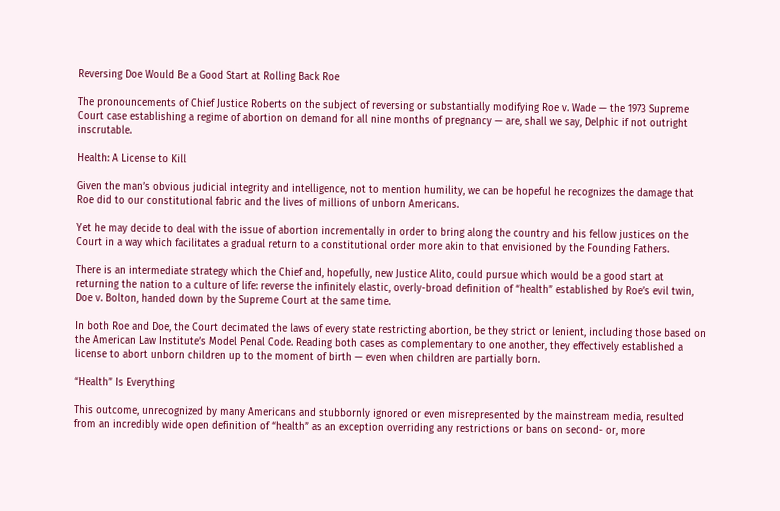Reversing Doe Would Be a Good Start at Rolling Back Roe

The pronouncements of Chief Justice Roberts on the subject of reversing or substantially modifying Roe v. Wade — the 1973 Supreme Court case establishing a regime of abortion on demand for all nine months of pregnancy — are, shall we say, Delphic if not outright inscrutable.

Health: A License to Kill

Given the man’s obvious judicial integrity and intelligence, not to mention humility, we can be hopeful he recognizes the damage that Roe did to our constitutional fabric and the lives of millions of unborn Americans.

Yet he may decide to deal with the issue of abortion incrementally in order to bring along the country and his fellow justices on the Court in a way which facilitates a gradual return to a constitutional order more akin to that envisioned by the Founding Fathers.

There is an intermediate strategy which the Chief and, hopefully, new Justice Alito, could pursue which would be a good start at returning the nation to a culture of life: reverse the infinitely elastic, overly-broad definition of “health” established by Roe’s evil twin, Doe v. Bolton, handed down by the Supreme Court at the same time.

In both Roe and Doe, the Court decimated the laws of every state restricting abortion, be they strict or lenient, including those based on the American Law Institute’s Model Penal Code. Reading both cases as complementary to one another, they effectively established a license to abort unborn children up to the moment of birth — even when children are partially born.

“Health” Is Everything

This outcome, unrecognized by many Americans and stubbornly ignored or even misrepresented by the mainstream media, resulted from an incredibly wide open definition of “health” as an exception overriding any restrictions or bans on second- or, more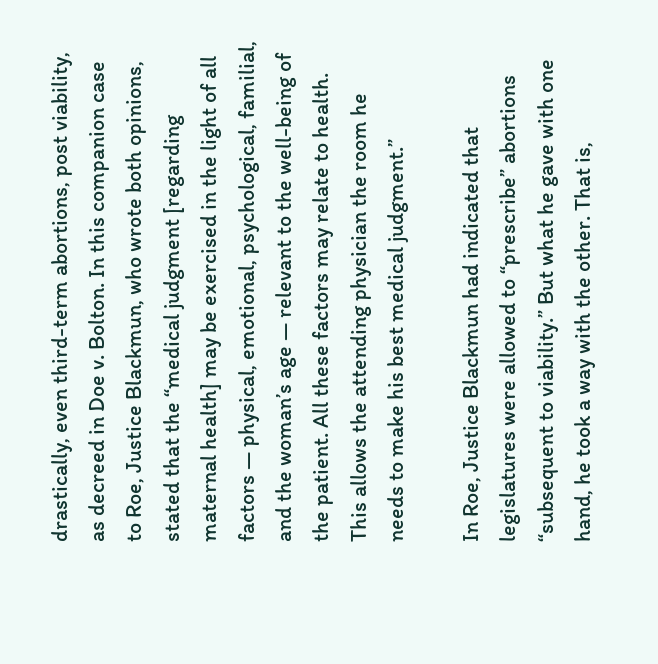drastically, even third-term abortions, post viability, as decreed in Doe v. Bolton. In this companion case to Roe, Justice Blackmun, who wrote both opinions, stated that the “medical judgment [regarding maternal health] may be exercised in the light of all factors — physical, emotional, psychological, familial, and the woman’s age — relevant to the well-being of the patient. All these factors may relate to health. This allows the attending physician the room he needs to make his best medical judgment.”

In Roe, Justice Blackmun had indicated that legislatures were allowed to “prescribe” abortions “subsequent to viability.” But what he gave with one hand, he took a way with the other. That is,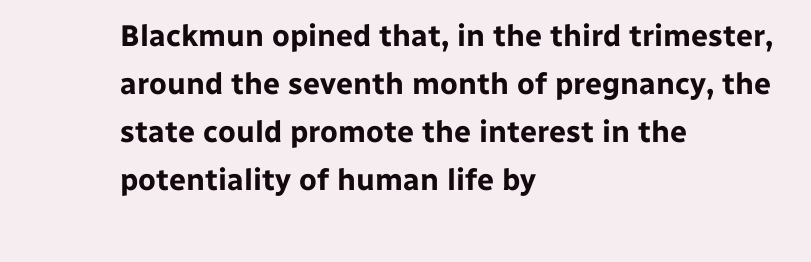Blackmun opined that, in the third trimester, around the seventh month of pregnancy, the state could promote the interest in the potentiality of human life by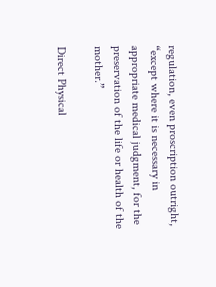regulation, even proscription outright, “except where it is necessary in appropriate medical judgment, for the preservation of the life or health of the mother.”

Direct Physical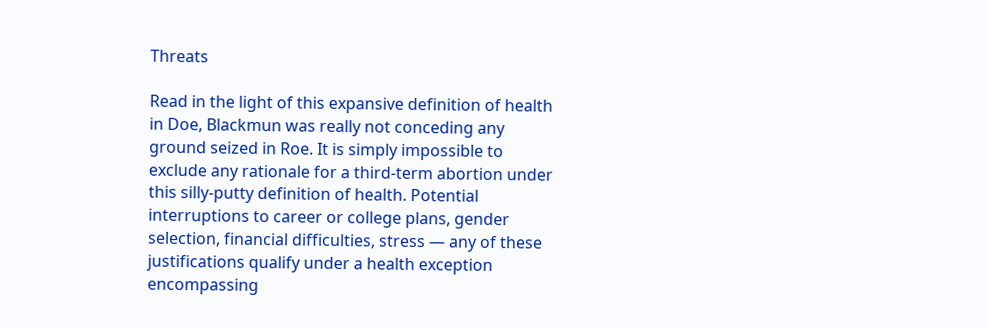Threats

Read in the light of this expansive definition of health in Doe, Blackmun was really not conceding any ground seized in Roe. It is simply impossible to exclude any rationale for a third-term abortion under this silly-putty definition of health. Potential interruptions to career or college plans, gender selection, financial difficulties, stress — any of these justifications qualify under a health exception encompassing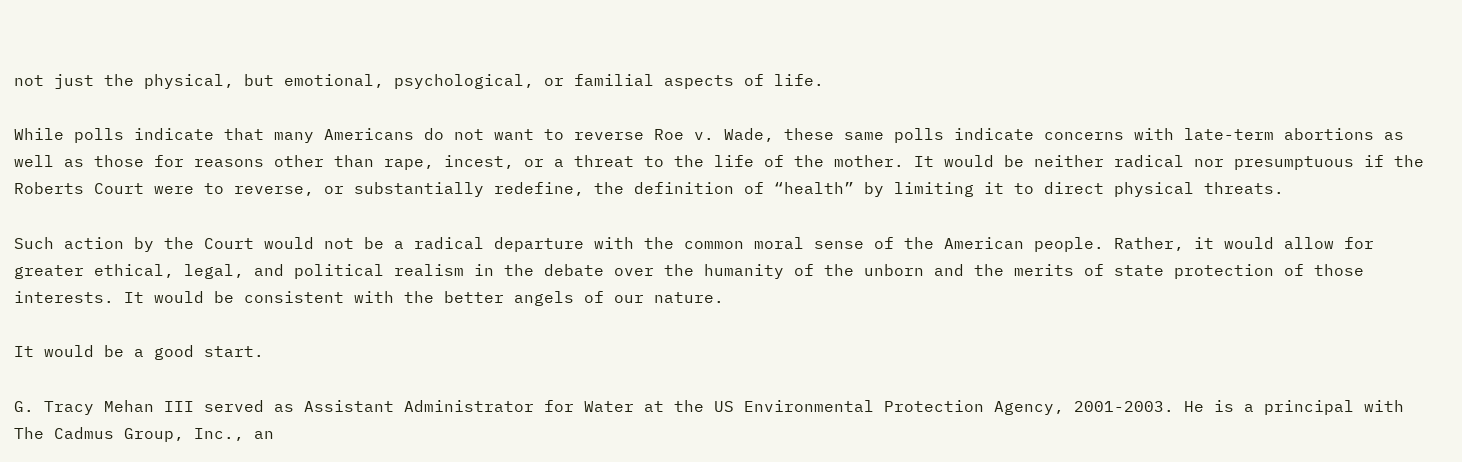not just the physical, but emotional, psychological, or familial aspects of life.

While polls indicate that many Americans do not want to reverse Roe v. Wade, these same polls indicate concerns with late-term abortions as well as those for reasons other than rape, incest, or a threat to the life of the mother. It would be neither radical nor presumptuous if the Roberts Court were to reverse, or substantially redefine, the definition of “health” by limiting it to direct physical threats.

Such action by the Court would not be a radical departure with the common moral sense of the American people. Rather, it would allow for greater ethical, legal, and political realism in the debate over the humanity of the unborn and the merits of state protection of those interests. It would be consistent with the better angels of our nature.

It would be a good start.

G. Tracy Mehan III served as Assistant Administrator for Water at the US Environmental Protection Agency, 2001-2003. He is a principal with The Cadmus Group, Inc., an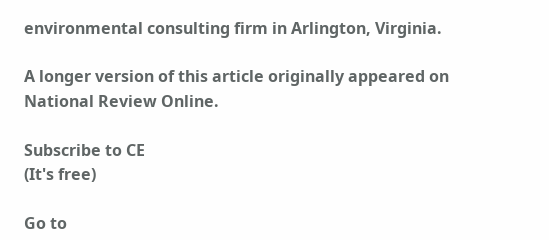environmental consulting firm in Arlington, Virginia.

A longer version of this article originally appeared on National Review Online.

Subscribe to CE
(It's free)

Go to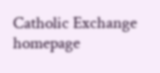Catholic Exchange homepage